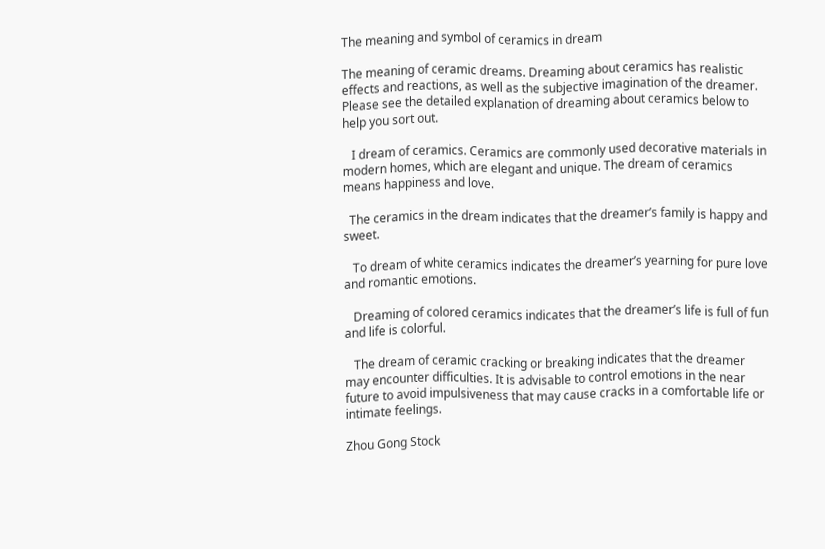The meaning and symbol of ceramics in dream

The meaning of ceramic dreams. Dreaming about ceramics has realistic effects and reactions, as well as the subjective imagination of the dreamer. Please see the detailed explanation of dreaming about ceramics below to help you sort out.

   I dream of ceramics. Ceramics are commonly used decorative materials in modern homes, which are elegant and unique. The dream of ceramics means happiness and love.

  The ceramics in the dream indicates that the dreamer’s family is happy and sweet.

   To dream of white ceramics indicates the dreamer’s yearning for pure love and romantic emotions.

   Dreaming of colored ceramics indicates that the dreamer’s life is full of fun and life is colorful.

   The dream of ceramic cracking or breaking indicates that the dreamer may encounter difficulties. It is advisable to control emotions in the near future to avoid impulsiveness that may cause cracks in a comfortable life or intimate feelings.

Zhou Gong Stock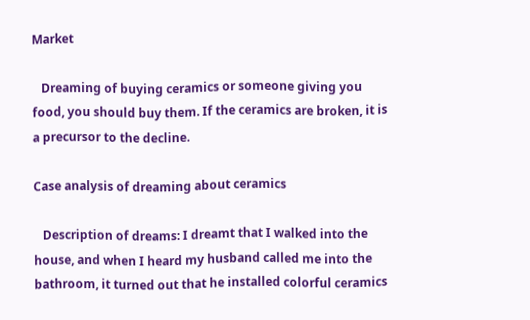Market

   Dreaming of buying ceramics or someone giving you food, you should buy them. If the ceramics are broken, it is a precursor to the decline.

Case analysis of dreaming about ceramics

   Description of dreams: I dreamt that I walked into the house, and when I heard my husband called me into the bathroom, it turned out that he installed colorful ceramics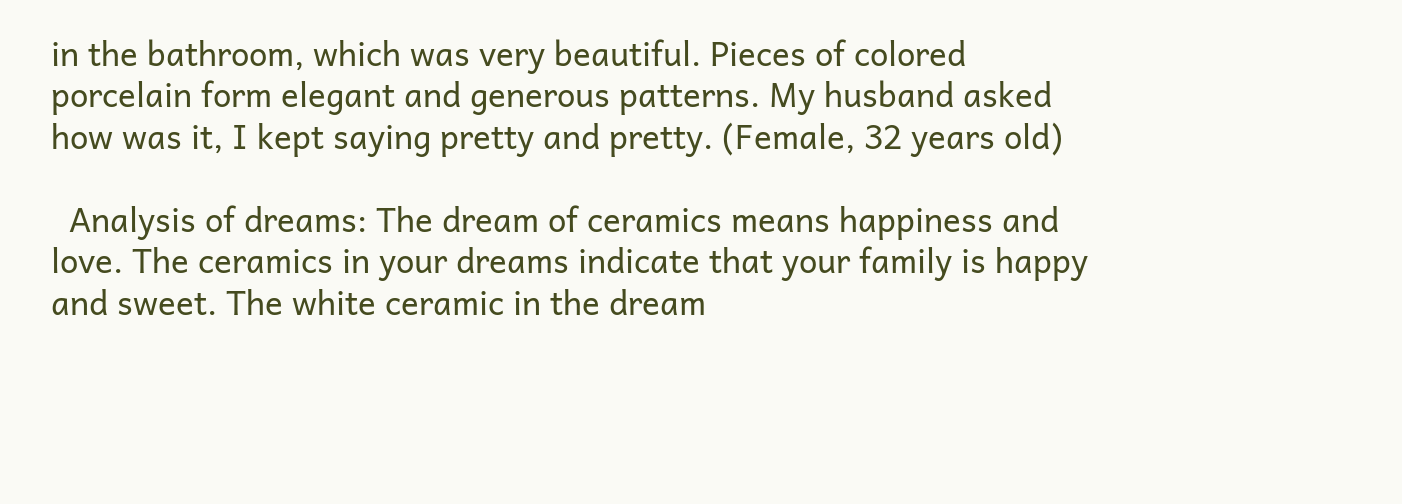in the bathroom, which was very beautiful. Pieces of colored porcelain form elegant and generous patterns. My husband asked how was it, I kept saying pretty and pretty. (Female, 32 years old)

  Analysis of dreams: The dream of ceramics means happiness and love. The ceramics in your dreams indicate that your family is happy and sweet. The white ceramic in the dream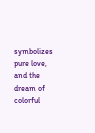symbolizes pure love, and the dream of colorful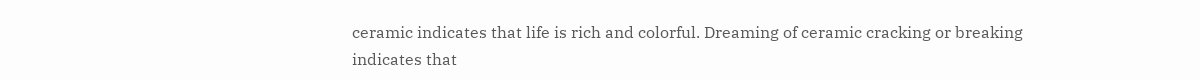ceramic indicates that life is rich and colorful. Dreaming of ceramic cracking or breaking indicates that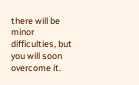there will be minor difficulties, but you will soon overcome it.